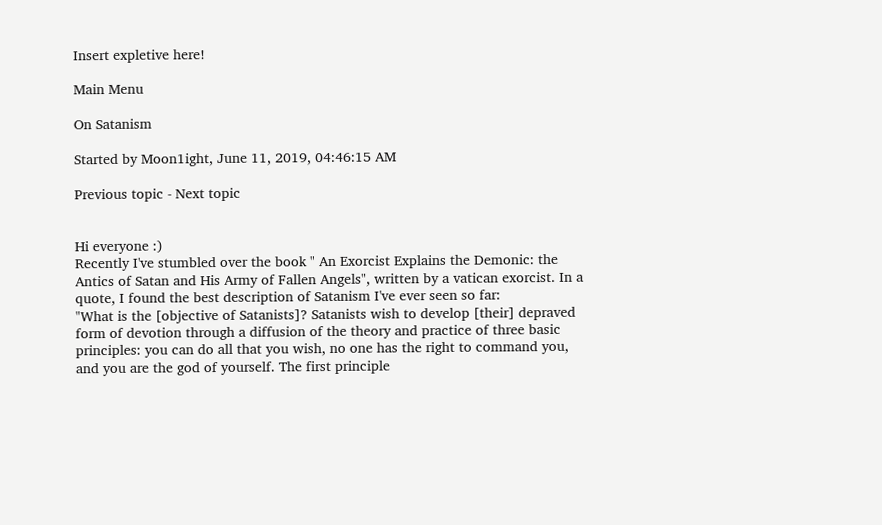Insert expletive here!

Main Menu

On Satanism

Started by Moon1ight, June 11, 2019, 04:46:15 AM

Previous topic - Next topic


Hi everyone :)
Recently I've stumbled over the book " An Exorcist Explains the Demonic: the Antics of Satan and His Army of Fallen Angels", written by a vatican exorcist. In a quote, I found the best description of Satanism I've ever seen so far:
"What is the [objective of Satanists]? Satanists wish to develop [their] depraved form of devotion through a diffusion of the theory and practice of three basic principles: you can do all that you wish, no one has the right to command you, and you are the god of yourself. The first principle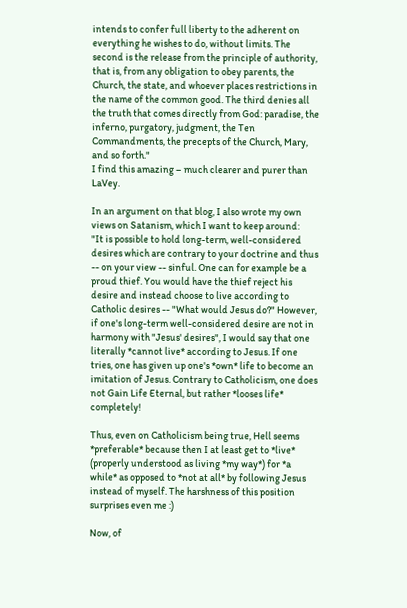intends to confer full liberty to the adherent on everything he wishes to do, without limits. The second is the release from the principle of authority, that is, from any obligation to obey parents, the Church, the state, and whoever places restrictions in the name of the common good. The third denies all the truth that comes directly from God: paradise, the inferno, purgatory, judgment, the Ten Commandments, the precepts of the Church, Mary, and so forth."
I find this amazing – much clearer and purer than LaVey.

In an argument on that blog, I also wrote my own views on Satanism, which I want to keep around:
"It is possible to hold long-term, well-considered desires which are contrary to your doctrine and thus -- on your view -- sinful. One can for example be a proud thief. You would have the thief reject his desire and instead choose to live according to Catholic desires -- "What would Jesus do?" However, if one's long-term well-considered desire are not in harmony with "Jesus' desires", I would say that one literally *cannot live* according to Jesus. If one tries, one has given up one's *own* life to become an imitation of Jesus. Contrary to Catholicism, one does not Gain Life Eternal, but rather *looses life* completely!

Thus, even on Catholicism being true, Hell seems *preferable* because then I at least get to *live* (properly understood as living *my way*) for *a while* as opposed to *not at all* by following Jesus instead of myself. The harshness of this position surprises even me :)

Now, of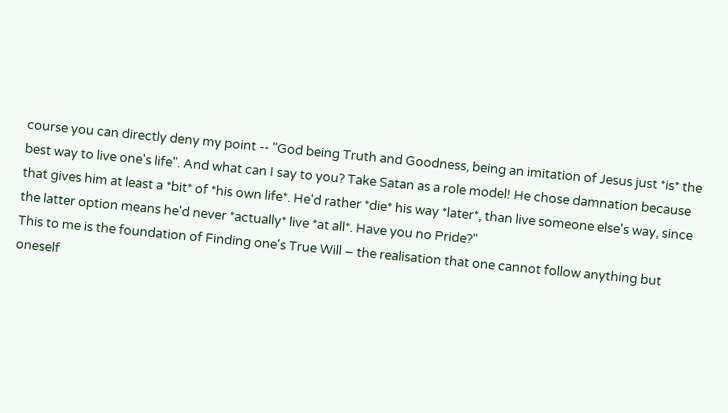course you can directly deny my point -- "God being Truth and Goodness, being an imitation of Jesus just *is* the best way to live one's life". And what can I say to you? Take Satan as a role model! He chose damnation because that gives him at least a *bit* of *his own life*. He'd rather *die* his way *later*, than live someone else's way, since the latter option means he'd never *actually* live *at all*. Have you no Pride?"
This to me is the foundation of Finding one's True Will – the realisation that one cannot follow anything but oneself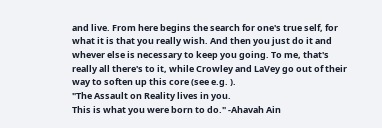and live. From here begins the search for one's true self, for what it is that you really wish. And then you just do it and whever else is necessary to keep you going. To me, that's really all there's to it, while Crowley and LaVey go out of their way to soften up this core (see e.g. ).
"The Assault on Reality lives in you.
This is what you were born to do." -Ahavah Ain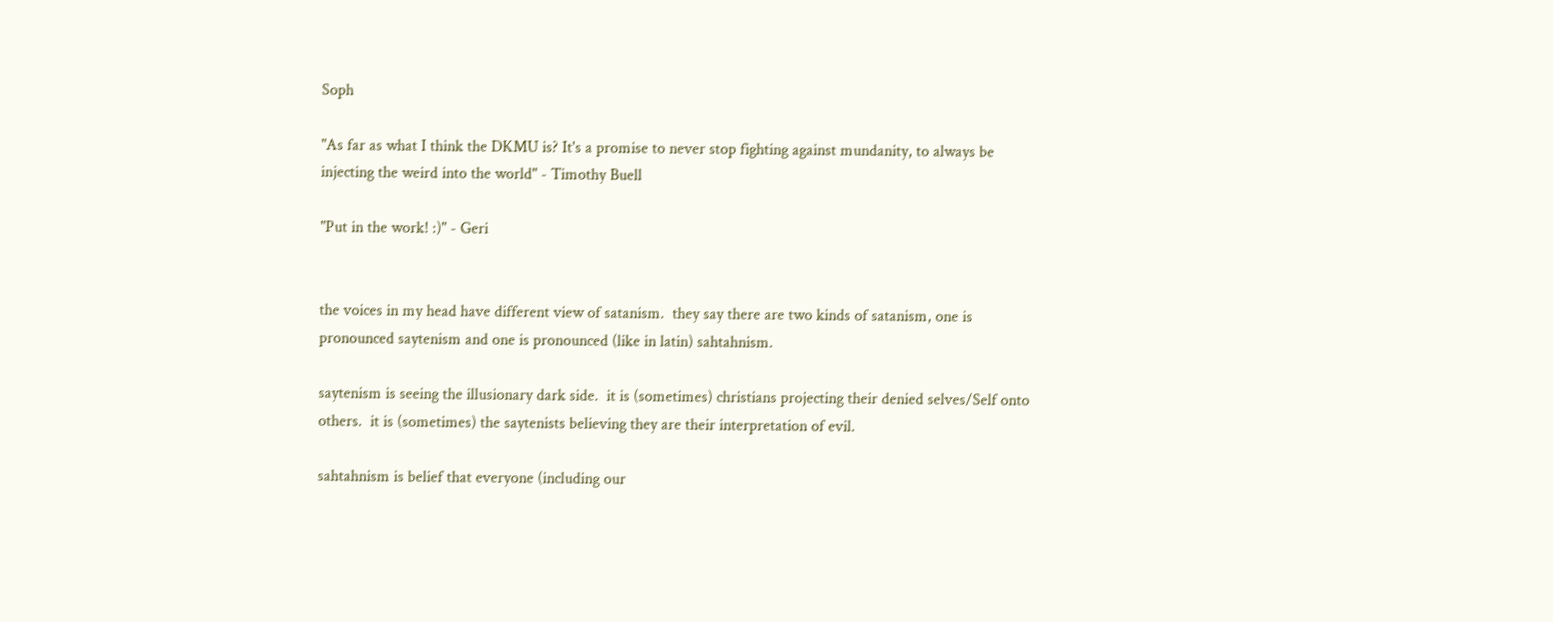Soph

"As far as what I think the DKMU is? It's a promise to never stop fighting against mundanity, to always be injecting the weird into the world" - Timothy Buell

"Put in the work! :)" - Geri


the voices in my head have different view of satanism.  they say there are two kinds of satanism, one is pronounced saytenism and one is pronounced (like in latin) sahtahnism.

saytenism is seeing the illusionary dark side.  it is (sometimes) christians projecting their denied selves/Self onto others.  it is (sometimes) the saytenists believing they are their interpretation of evil.

sahtahnism is belief that everyone (including our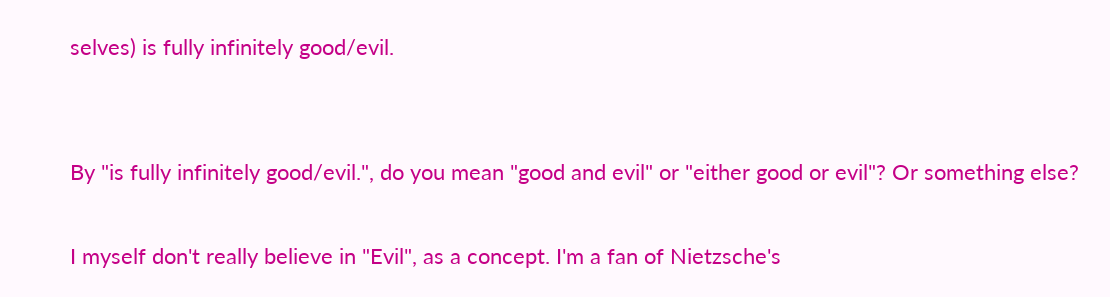selves) is fully infinitely good/evil.


By "is fully infinitely good/evil.", do you mean "good and evil" or "either good or evil"? Or something else?

I myself don't really believe in "Evil", as a concept. I'm a fan of Nietzsche's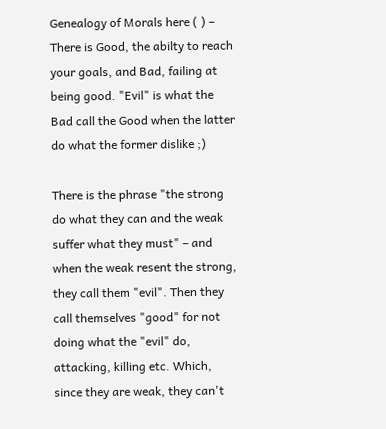Genealogy of Morals here ( ) – There is Good, the abilty to reach your goals, and Bad, failing at being good. "Evil" is what the Bad call the Good when the latter do what the former dislike ;)

There is the phrase "the strong do what they can and the weak suffer what they must" – and when the weak resent the strong, they call them "evil". Then they call themselves "good" for not doing what the "evil" do, attacking, killing etc. Which, since they are weak, they can't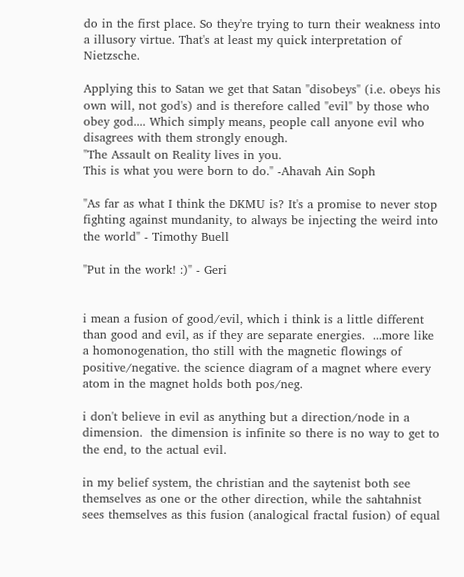do in the first place. So they're trying to turn their weakness into a illusory virtue. That's at least my quick interpretation of Nietzsche.

Applying this to Satan we get that Satan "disobeys" (i.e. obeys his own will, not god's) and is therefore called "evil" by those who obey god.... Which simply means, people call anyone evil who disagrees with them strongly enough.
"The Assault on Reality lives in you.
This is what you were born to do." -Ahavah Ain Soph

"As far as what I think the DKMU is? It's a promise to never stop fighting against mundanity, to always be injecting the weird into the world" - Timothy Buell

"Put in the work! :)" - Geri


i mean a fusion of good/evil, which i think is a little different than good and evil, as if they are separate energies.  ...more like a homonogenation, tho still with the magnetic flowings of positive/negative. the science diagram of a magnet where every atom in the magnet holds both pos/neg.

i don't believe in evil as anything but a direction/node in a dimension.  the dimension is infinite so there is no way to get to the end, to the actual evil.

in my belief system, the christian and the saytenist both see themselves as one or the other direction, while the sahtahnist sees themselves as this fusion (analogical fractal fusion) of equal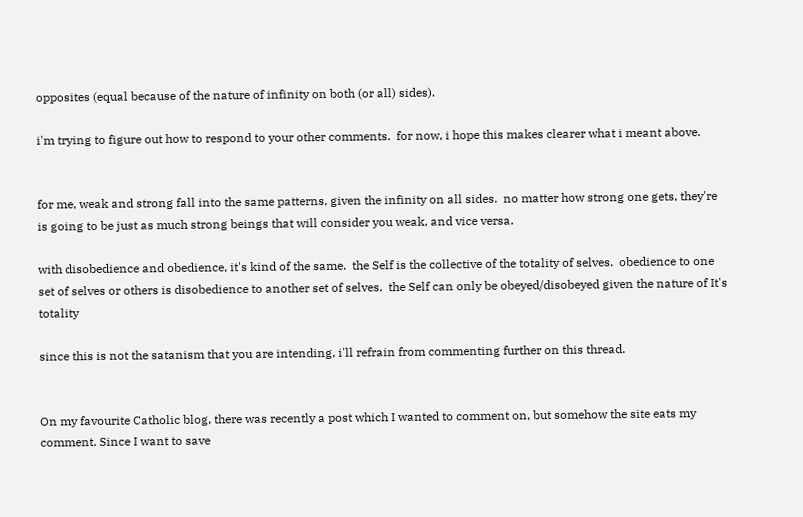opposites (equal because of the nature of infinity on both (or all) sides).

i'm trying to figure out how to respond to your other comments.  for now, i hope this makes clearer what i meant above.


for me, weak and strong fall into the same patterns, given the infinity on all sides.  no matter how strong one gets, they're is going to be just as much strong beings that will consider you weak, and vice versa.

with disobedience and obedience, it's kind of the same.  the Self is the collective of the totality of selves.  obedience to one set of selves or others is disobedience to another set of selves.  the Self can only be obeyed/disobeyed given the nature of It's totality

since this is not the satanism that you are intending, i'll refrain from commenting further on this thread.


On my favourite Catholic blog, there was recently a post which I wanted to comment on, but somehow the site eats my comment. Since I want to save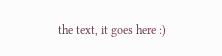the text, it goes here :)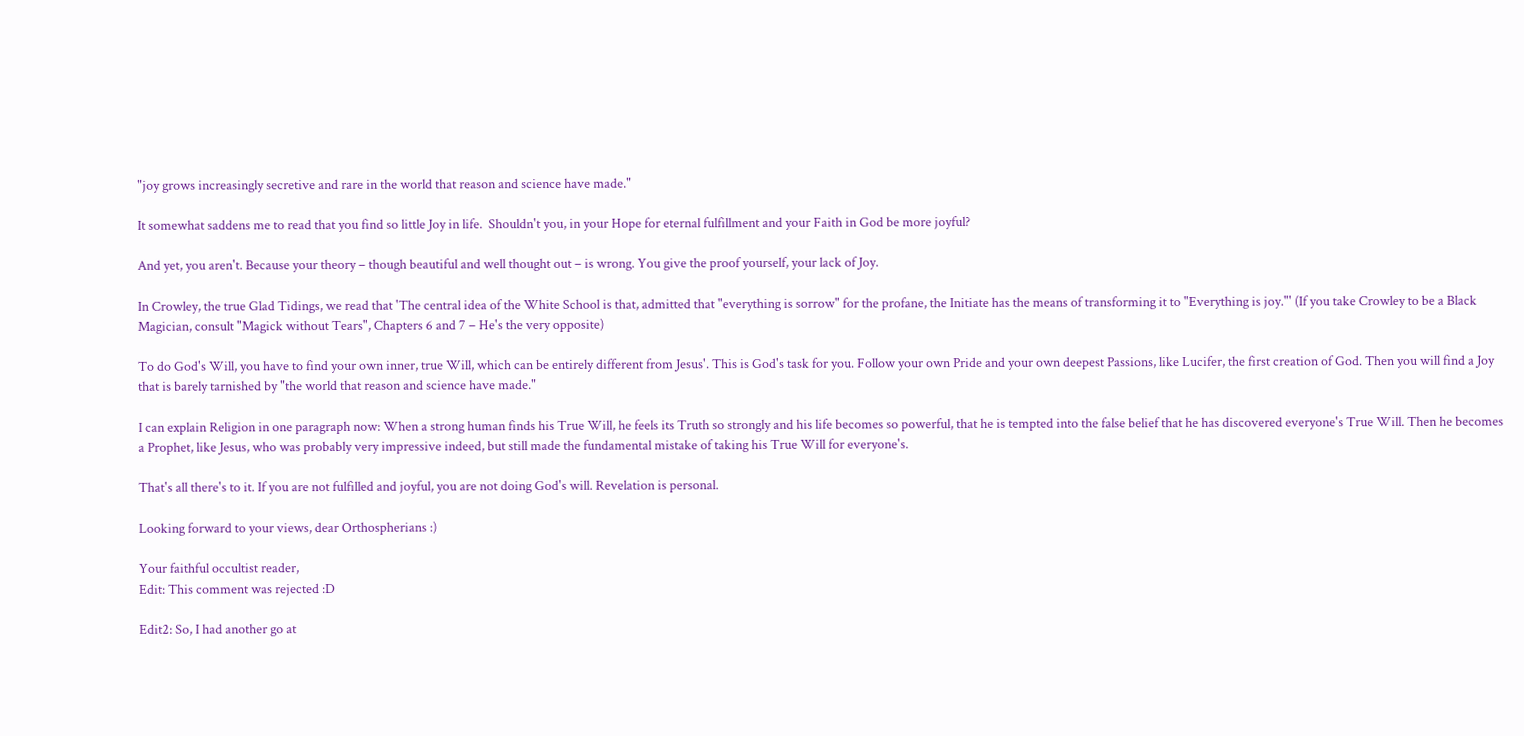"joy grows increasingly secretive and rare in the world that reason and science have made."

It somewhat saddens me to read that you find so little Joy in life.  Shouldn't you, in your Hope for eternal fulfillment and your Faith in God be more joyful?

And yet, you aren't. Because your theory – though beautiful and well thought out – is wrong. You give the proof yourself, your lack of Joy.

In Crowley, the true Glad Tidings, we read that 'The central idea of the White School is that, admitted that "everything is sorrow" for the profane, the Initiate has the means of transforming it to "Everything is joy."' (If you take Crowley to be a Black Magician, consult "Magick without Tears", Chapters 6 and 7 – He's the very opposite)

To do God's Will, you have to find your own inner, true Will, which can be entirely different from Jesus'. This is God's task for you. Follow your own Pride and your own deepest Passions, like Lucifer, the first creation of God. Then you will find a Joy that is barely tarnished by "the world that reason and science have made."

I can explain Religion in one paragraph now: When a strong human finds his True Will, he feels its Truth so strongly and his life becomes so powerful, that he is tempted into the false belief that he has discovered everyone's True Will. Then he becomes a Prophet, like Jesus, who was probably very impressive indeed, but still made the fundamental mistake of taking his True Will for everyone's.

That's all there's to it. If you are not fulfilled and joyful, you are not doing God's will. Revelation is personal.

Looking forward to your views, dear Orthospherians :)

Your faithful occultist reader,
Edit: This comment was rejected :D

Edit2: So, I had another go at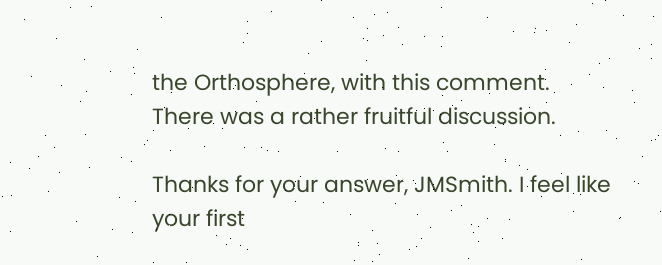the Orthosphere, with this comment. There was a rather fruitful discussion.

Thanks for your answer, JMSmith. I feel like your first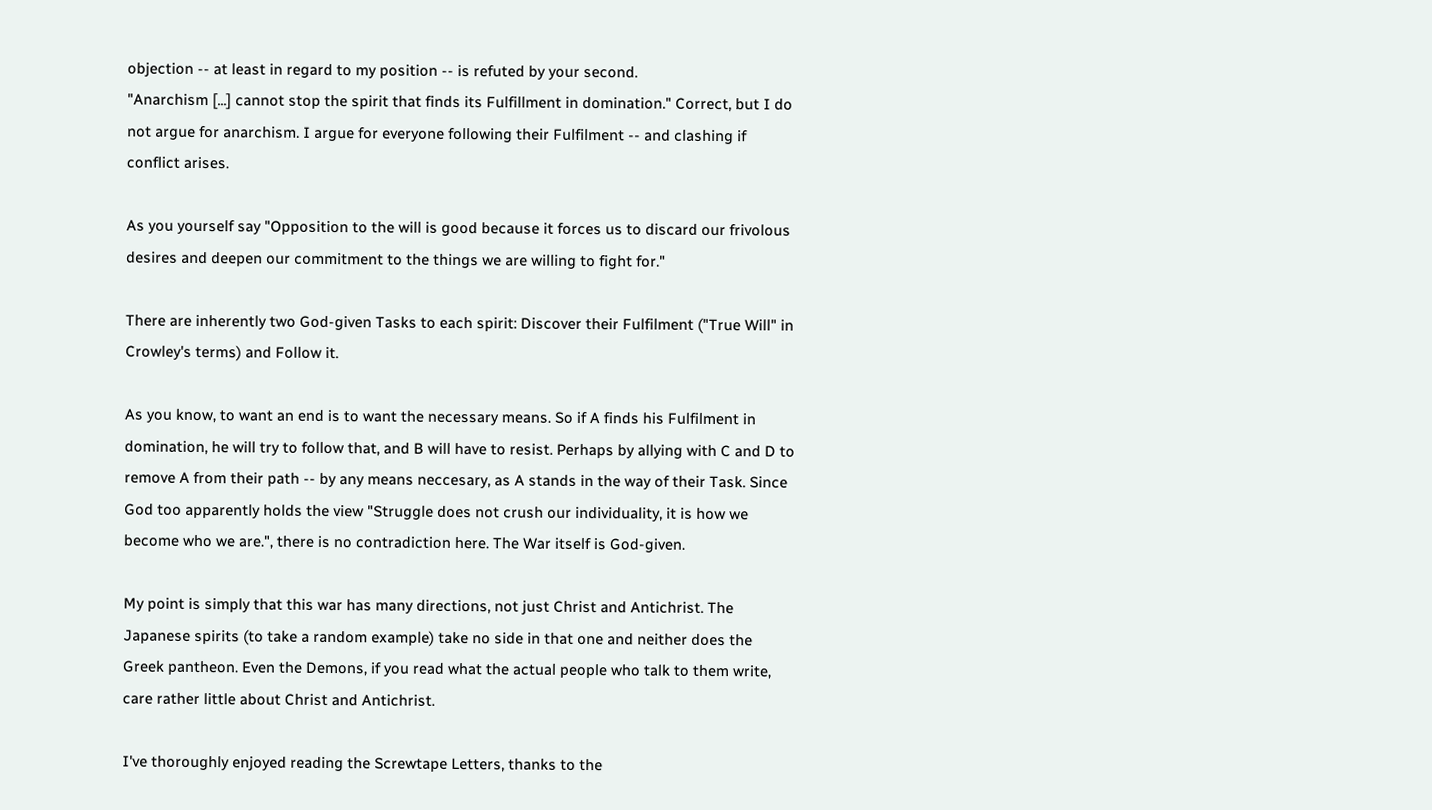objection -- at least in regard to my position -- is refuted by your second.
"Anarchism [...] cannot stop the spirit that finds its Fulfillment in domination." Correct, but I do not argue for anarchism. I argue for everyone following their Fulfilment -- and clashing if conflict arises.

As you yourself say "Opposition to the will is good because it forces us to discard our frivolous desires and deepen our commitment to the things we are willing to fight for."

There are inherently two God-given Tasks to each spirit: Discover their Fulfilment ("True Will" in Crowley's terms) and Follow it.

As you know, to want an end is to want the necessary means. So if A finds his Fulfilment in domination, he will try to follow that, and B will have to resist. Perhaps by allying with C and D to remove A from their path -- by any means neccesary, as A stands in the way of their Task. Since God too apparently holds the view "Struggle does not crush our individuality, it is how we become who we are.", there is no contradiction here. The War itself is God-given.

My point is simply that this war has many directions, not just Christ and Antichrist. The Japanese spirits (to take a random example) take no side in that one and neither does the Greek pantheon. Even the Demons, if you read what the actual people who talk to them write, care rather little about Christ and Antichrist.

I've thoroughly enjoyed reading the Screwtape Letters, thanks to the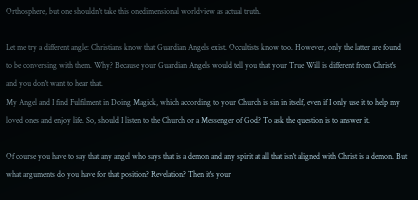Orthosphere, but one shouldn't take this onedimensional worldview as actual truth.

Let me try a different angle: Christians know that Guardian Angels exist. Occultists know too. However, only the latter are found to be conversing with them. Why? Because your Guardian Angels would tell you that your True Will is different from Christ's and you don't want to hear that.
My Angel and I find Fulfilment in Doing Magick, which according to your Church is sin in itself, even if I only use it to help my loved ones and enjoy life. So, should I listen to the Church or a Messenger of God? To ask the question is to answer it.

Of course you have to say that any angel who says that is a demon and any spirit at all that isn't aligned with Christ is a demon. But what arguments do you have for that position? Revelation? Then it's your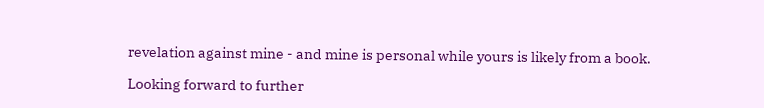revelation against mine - and mine is personal while yours is likely from a book.

Looking forward to further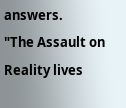answers.
"The Assault on Reality lives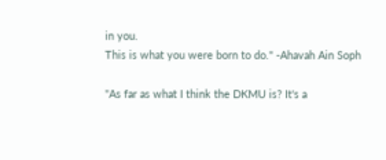in you.
This is what you were born to do." -Ahavah Ain Soph

"As far as what I think the DKMU is? It's a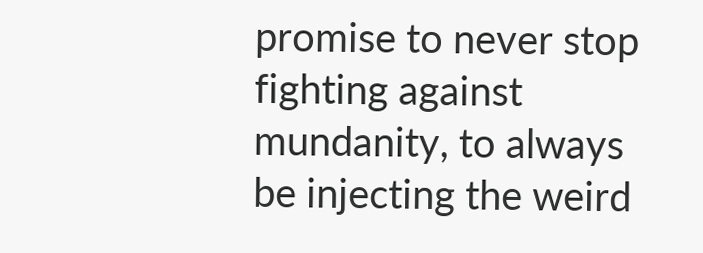promise to never stop fighting against mundanity, to always be injecting the weird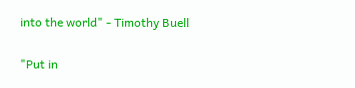into the world" - Timothy Buell

"Put in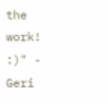the work! :)" - Geri